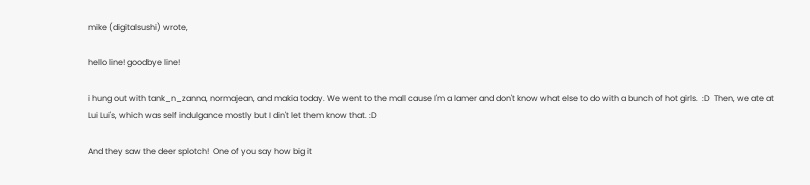mike (digitalsushi) wrote,

hello line! goodbye line!

i hung out with tank_n_zanna, normajean, and makia today. We went to the mall cause I'm a lamer and don't know what else to do with a bunch of hot girls.  :D  Then, we ate at
Lui Lui's, which was self indulgance mostly but I din't let them know that. :D

And they saw the deer splotch!  One of you say how big it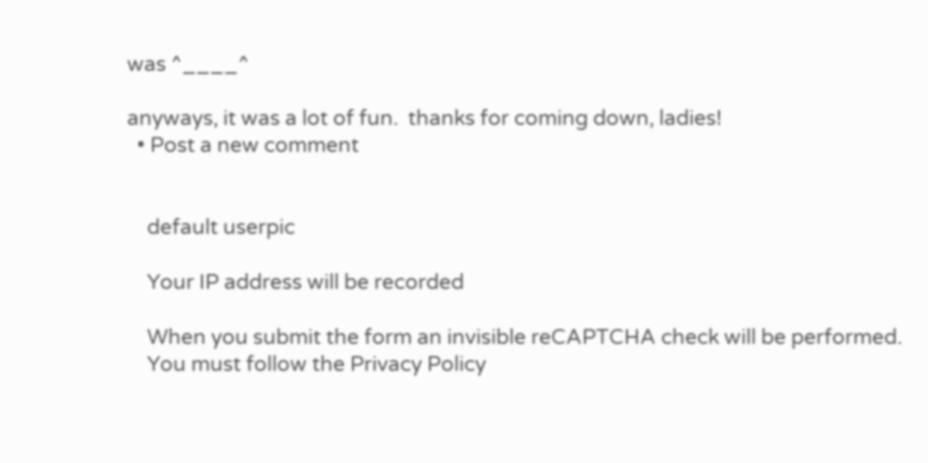was ^____^

anyways, it was a lot of fun.  thanks for coming down, ladies!
  • Post a new comment


    default userpic

    Your IP address will be recorded

    When you submit the form an invisible reCAPTCHA check will be performed.
    You must follow the Privacy Policy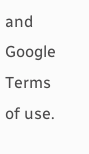and Google Terms of use.